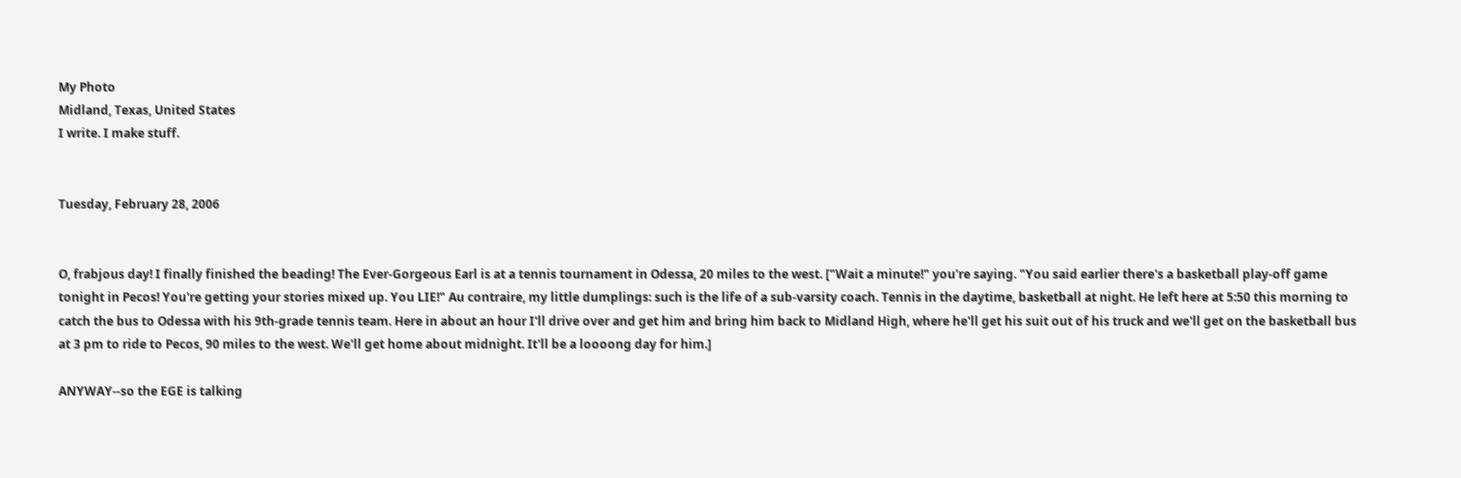My Photo
Midland, Texas, United States
I write. I make stuff.


Tuesday, February 28, 2006


O, frabjous day! I finally finished the beading! The Ever-Gorgeous Earl is at a tennis tournament in Odessa, 20 miles to the west. ["Wait a minute!" you're saying. "You said earlier there's a basketball play-off game tonight in Pecos! You're getting your stories mixed up. You LIE!" Au contraire, my little dumplings: such is the life of a sub-varsity coach. Tennis in the daytime, basketball at night. He left here at 5:50 this morning to catch the bus to Odessa with his 9th-grade tennis team. Here in about an hour I'll drive over and get him and bring him back to Midland High, where he'll get his suit out of his truck and we'll get on the basketball bus at 3 pm to ride to Pecos, 90 miles to the west. We'll get home about midnight. It'll be a loooong day for him.]

ANYWAY--so the EGE is talking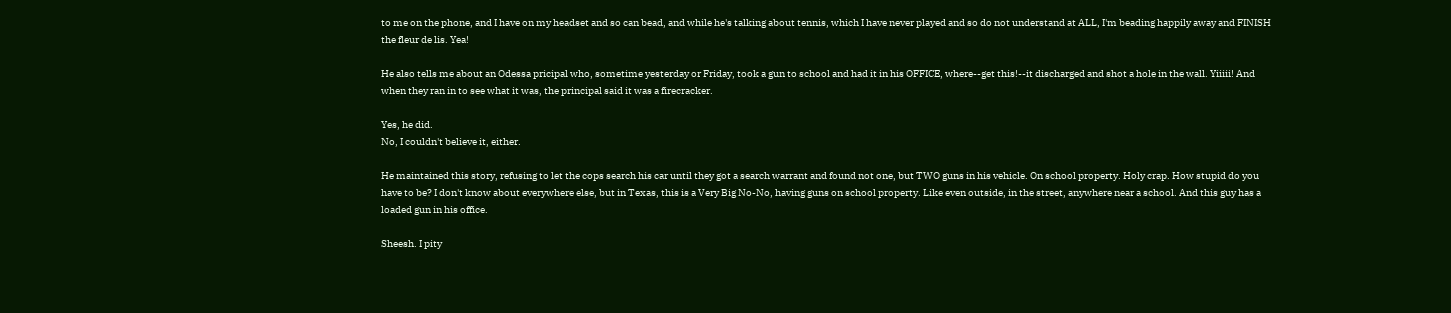to me on the phone, and I have on my headset and so can bead, and while he's talking about tennis, which I have never played and so do not understand at ALL, I'm beading happily away and FINISH the fleur de lis. Yea!

He also tells me about an Odessa pricipal who, sometime yesterday or Friday, took a gun to school and had it in his OFFICE, where--get this!--it discharged and shot a hole in the wall. Yiiiii! And when they ran in to see what it was, the principal said it was a firecracker.

Yes, he did.
No, I couldn't believe it, either.

He maintained this story, refusing to let the cops search his car until they got a search warrant and found not one, but TWO guns in his vehicle. On school property. Holy crap. How stupid do you have to be? I don't know about everywhere else, but in Texas, this is a Very Big No-No, having guns on school property. Like even outside, in the street, anywhere near a school. And this guy has a loaded gun in his office.

Sheesh. I pity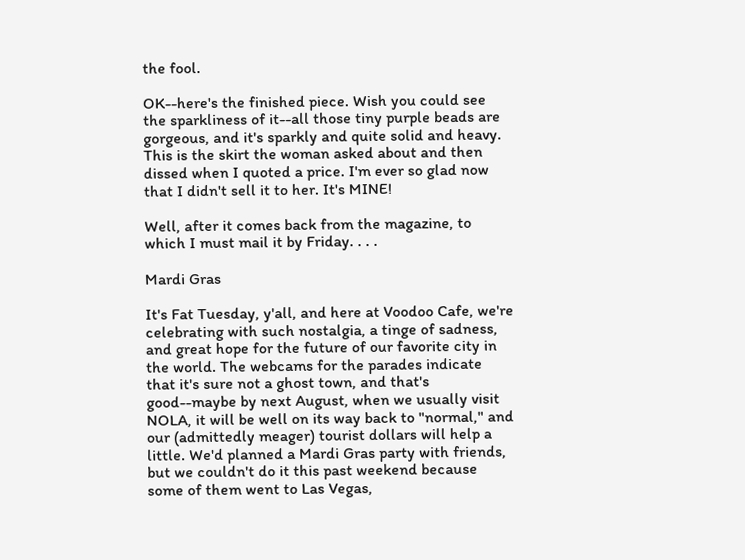the fool.

OK--here's the finished piece. Wish you could see the sparkliness of it--all those tiny purple beads are gorgeous, and it's sparkly and quite solid and heavy. This is the skirt the woman asked about and then dissed when I quoted a price. I'm ever so glad now that I didn't sell it to her. It's MINE!

Well, after it comes back from the magazine, to which I must mail it by Friday. . . .

Mardi Gras

It's Fat Tuesday, y'all, and here at Voodoo Cafe, we're celebrating with such nostalgia, a tinge of sadness, and great hope for the future of our favorite city in the world. The webcams for the parades indicate that it's sure not a ghost town, and that's good--maybe by next August, when we usually visit NOLA, it will be well on its way back to "normal," and our (admittedly meager) tourist dollars will help a little. We'd planned a Mardi Gras party with friends, but we couldn't do it this past weekend because some of them went to Las Vegas,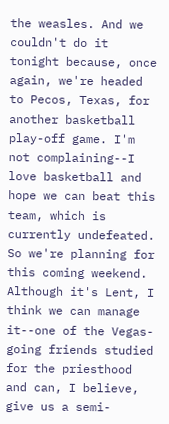the weasles. And we couldn't do it tonight because, once again, we're headed to Pecos, Texas, for another basketball play-off game. I'm not complaining--I love basketball and hope we can beat this team, which is currently undefeated. So we're planning for this coming weekend. Although it's Lent, I think we can manage it--one of the Vegas-going friends studied for the priesthood and can, I believe, give us a semi-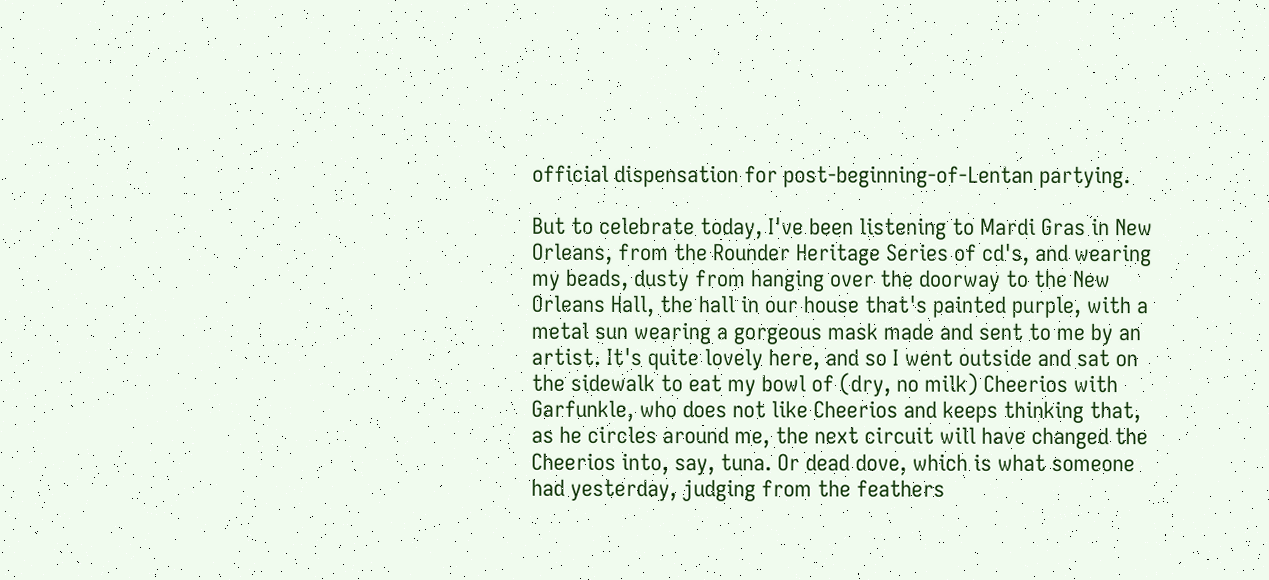official dispensation for post-beginning-of-Lentan partying.

But to celebrate today, I've been listening to Mardi Gras in New Orleans, from the Rounder Heritage Series of cd's, and wearing my beads, dusty from hanging over the doorway to the New Orleans Hall, the hall in our house that's painted purple, with a metal sun wearing a gorgeous mask made and sent to me by an artist. It's quite lovely here, and so I went outside and sat on the sidewalk to eat my bowl of (dry, no milk) Cheerios with Garfunkle, who does not like Cheerios and keeps thinking that, as he circles around me, the next circuit will have changed the Cheerios into, say, tuna. Or dead dove, which is what someone had yesterday, judging from the feathers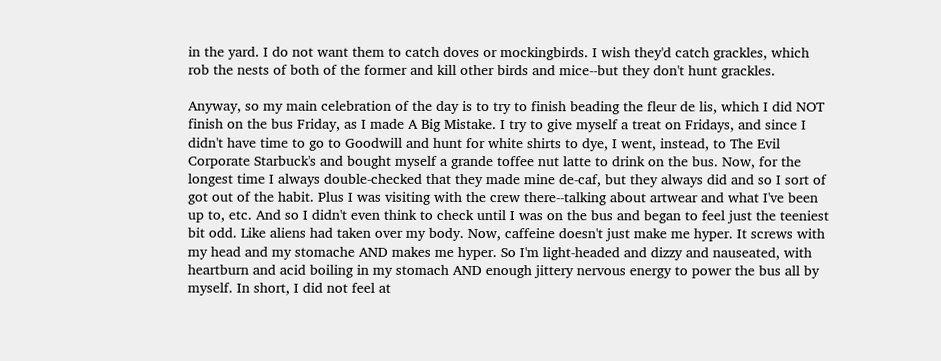in the yard. I do not want them to catch doves or mockingbirds. I wish they'd catch grackles, which rob the nests of both of the former and kill other birds and mice--but they don't hunt grackles.

Anyway, so my main celebration of the day is to try to finish beading the fleur de lis, which I did NOT finish on the bus Friday, as I made A Big Mistake. I try to give myself a treat on Fridays, and since I didn't have time to go to Goodwill and hunt for white shirts to dye, I went, instead, to The Evil Corporate Starbuck's and bought myself a grande toffee nut latte to drink on the bus. Now, for the longest time I always double-checked that they made mine de-caf, but they always did and so I sort of got out of the habit. Plus I was visiting with the crew there--talking about artwear and what I've been up to, etc. And so I didn't even think to check until I was on the bus and began to feel just the teeniest bit odd. Like aliens had taken over my body. Now, caffeine doesn't just make me hyper. It screws with my head and my stomache AND makes me hyper. So I'm light-headed and dizzy and nauseated, with heartburn and acid boiling in my stomach AND enough jittery nervous energy to power the bus all by myself. In short, I did not feel at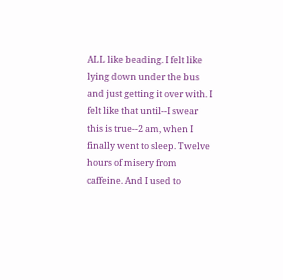ALL like beading. I felt like lying down under the bus and just getting it over with. I felt like that until--I swear this is true--2 am, when I finally went to sleep. Twelve hours of misery from caffeine. And I used to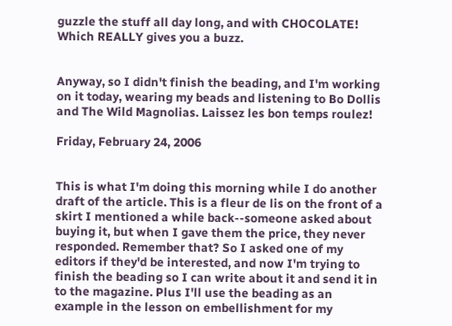guzzle the stuff all day long, and with CHOCOLATE! Which REALLY gives you a buzz.


Anyway, so I didn't finish the beading, and I'm working on it today, wearing my beads and listening to Bo Dollis and The Wild Magnolias. Laissez les bon temps roulez!

Friday, February 24, 2006


This is what I'm doing this morning while I do another draft of the article. This is a fleur de lis on the front of a skirt I mentioned a while back--someone asked about buying it, but when I gave them the price, they never responded. Remember that? So I asked one of my editors if they'd be interested, and now I'm trying to finish the beading so I can write about it and send it in to the magazine. Plus I'll use the beading as an example in the lesson on embellishment for my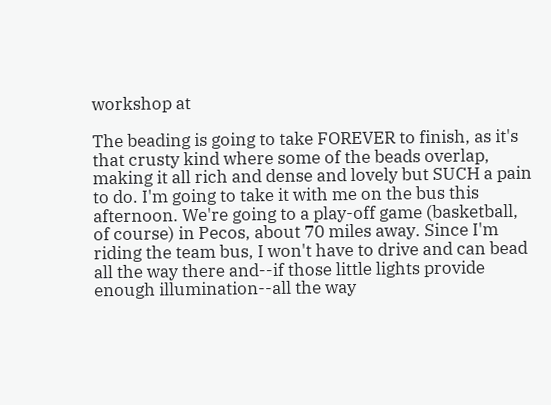workshop at

The beading is going to take FOREVER to finish, as it's that crusty kind where some of the beads overlap, making it all rich and dense and lovely but SUCH a pain to do. I'm going to take it with me on the bus this afternoon. We're going to a play-off game (basketball, of course) in Pecos, about 70 miles away. Since I'm riding the team bus, I won't have to drive and can bead all the way there and--if those little lights provide enough illumination--all the way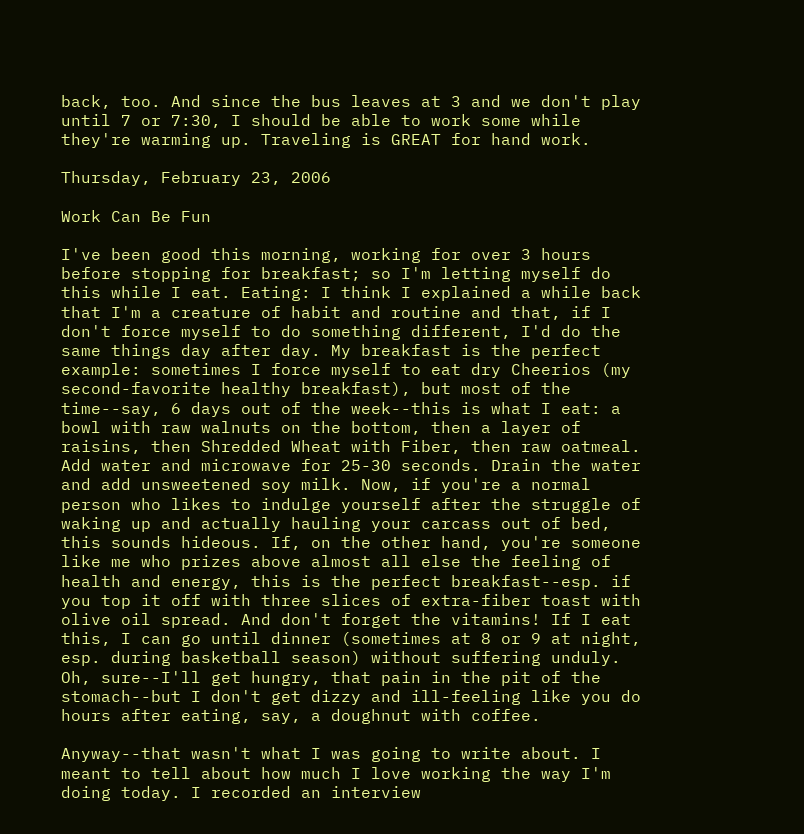back, too. And since the bus leaves at 3 and we don't play until 7 or 7:30, I should be able to work some while they're warming up. Traveling is GREAT for hand work.

Thursday, February 23, 2006

Work Can Be Fun

I've been good this morning, working for over 3 hours before stopping for breakfast; so I'm letting myself do this while I eat. Eating: I think I explained a while back that I'm a creature of habit and routine and that, if I don't force myself to do something different, I'd do the same things day after day. My breakfast is the perfect example: sometimes I force myself to eat dry Cheerios (my second-favorite healthy breakfast), but most of the time--say, 6 days out of the week--this is what I eat: a bowl with raw walnuts on the bottom, then a layer of raisins, then Shredded Wheat with Fiber, then raw oatmeal. Add water and microwave for 25-30 seconds. Drain the water and add unsweetened soy milk. Now, if you're a normal person who likes to indulge yourself after the struggle of waking up and actually hauling your carcass out of bed, this sounds hideous. If, on the other hand, you're someone like me who prizes above almost all else the feeling of health and energy, this is the perfect breakfast--esp. if you top it off with three slices of extra-fiber toast with olive oil spread. And don't forget the vitamins! If I eat this, I can go until dinner (sometimes at 8 or 9 at night, esp. during basketball season) without suffering unduly. Oh, sure--I'll get hungry, that pain in the pit of the stomach--but I don't get dizzy and ill-feeling like you do hours after eating, say, a doughnut with coffee.

Anyway--that wasn't what I was going to write about. I meant to tell about how much I love working the way I'm doing today. I recorded an interview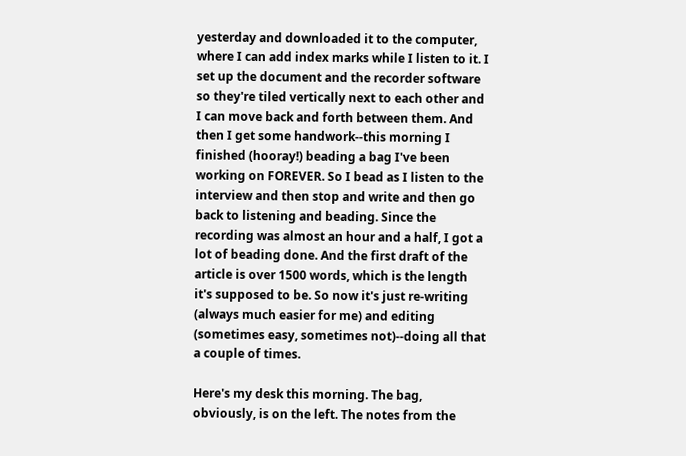yesterday and downloaded it to the computer, where I can add index marks while I listen to it. I set up the document and the recorder software so they're tiled vertically next to each other and I can move back and forth between them. And then I get some handwork--this morning I finished (hooray!) beading a bag I've been working on FOREVER. So I bead as I listen to the interview and then stop and write and then go back to listening and beading. Since the recording was almost an hour and a half, I got a lot of beading done. And the first draft of the article is over 1500 words, which is the length it's supposed to be. So now it's just re-writing (always much easier for me) and editing (sometimes easy, sometimes not)--doing all that a couple of times.

Here's my desk this morning. The bag, obviously, is on the left. The notes from the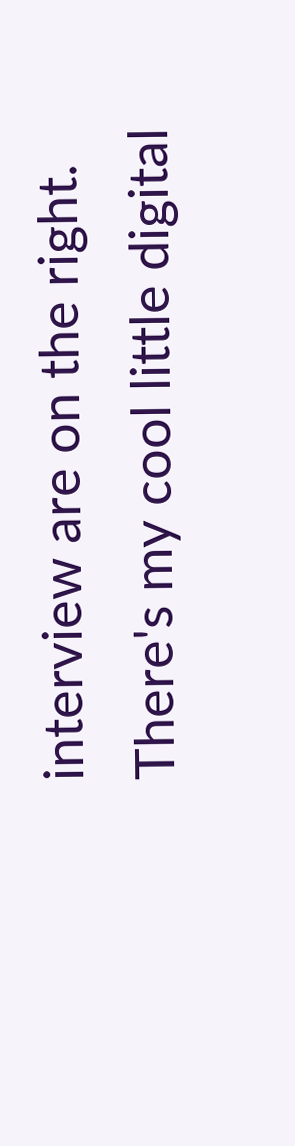interview are on the right. There's my cool little digital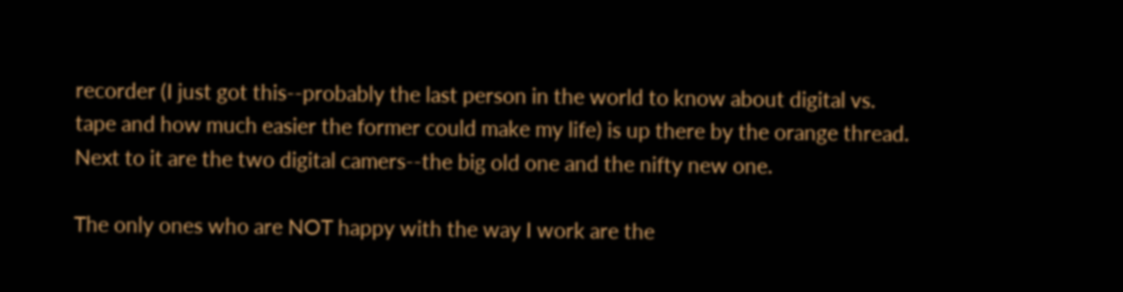recorder (I just got this--probably the last person in the world to know about digital vs. tape and how much easier the former could make my life) is up there by the orange thread. Next to it are the two digital camers--the big old one and the nifty new one.

The only ones who are NOT happy with the way I work are the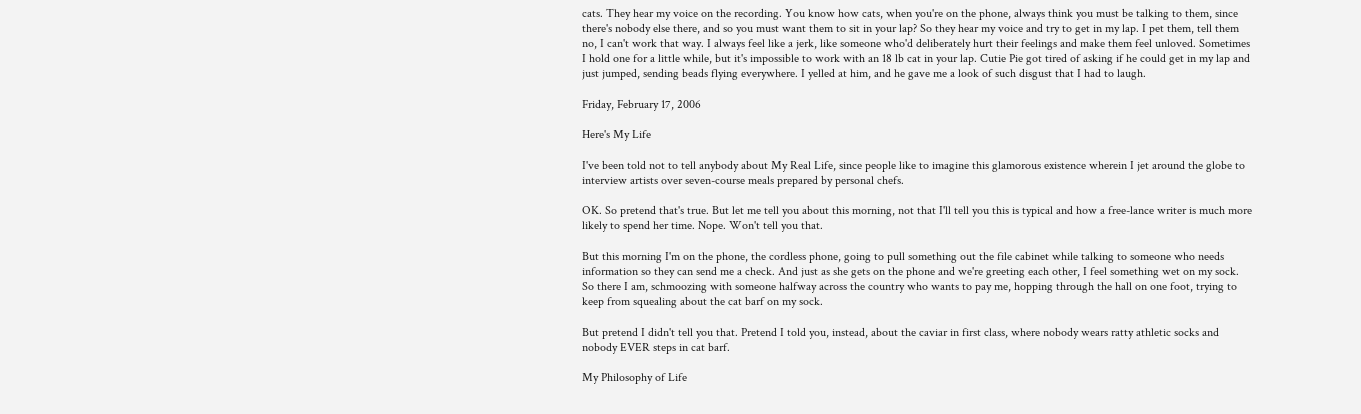cats. They hear my voice on the recording. You know how cats, when you're on the phone, always think you must be talking to them, since there's nobody else there, and so you must want them to sit in your lap? So they hear my voice and try to get in my lap. I pet them, tell them no, I can't work that way. I always feel like a jerk, like someone who'd deliberately hurt their feelings and make them feel unloved. Sometimes I hold one for a little while, but it's impossible to work with an 18 lb cat in your lap. Cutie Pie got tired of asking if he could get in my lap and just jumped, sending beads flying everywhere. I yelled at him, and he gave me a look of such disgust that I had to laugh.

Friday, February 17, 2006

Here's My Life

I've been told not to tell anybody about My Real Life, since people like to imagine this glamorous existence wherein I jet around the globe to interview artists over seven-course meals prepared by personal chefs.

OK. So pretend that's true. But let me tell you about this morning, not that I'll tell you this is typical and how a free-lance writer is much more likely to spend her time. Nope. Won't tell you that.

But this morning I'm on the phone, the cordless phone, going to pull something out the file cabinet while talking to someone who needs information so they can send me a check. And just as she gets on the phone and we're greeting each other, I feel something wet on my sock. So there I am, schmoozing with someone halfway across the country who wants to pay me, hopping through the hall on one foot, trying to keep from squealing about the cat barf on my sock.

But pretend I didn't tell you that. Pretend I told you, instead, about the caviar in first class, where nobody wears ratty athletic socks and nobody EVER steps in cat barf.

My Philosophy of Life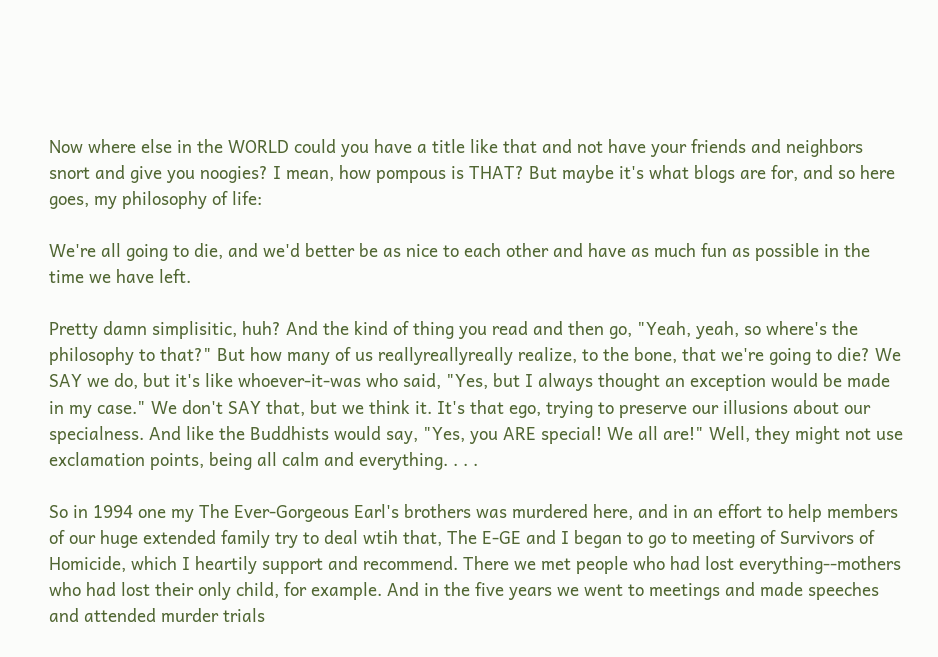Now where else in the WORLD could you have a title like that and not have your friends and neighbors snort and give you noogies? I mean, how pompous is THAT? But maybe it's what blogs are for, and so here goes, my philosophy of life:

We're all going to die, and we'd better be as nice to each other and have as much fun as possible in the time we have left.

Pretty damn simplisitic, huh? And the kind of thing you read and then go, "Yeah, yeah, so where's the philosophy to that?" But how many of us reallyreallyreally realize, to the bone, that we're going to die? We SAY we do, but it's like whoever-it-was who said, "Yes, but I always thought an exception would be made in my case." We don't SAY that, but we think it. It's that ego, trying to preserve our illusions about our specialness. And like the Buddhists would say, "Yes, you ARE special! We all are!" Well, they might not use exclamation points, being all calm and everything. . . .

So in 1994 one my The Ever-Gorgeous Earl's brothers was murdered here, and in an effort to help members of our huge extended family try to deal wtih that, The E-GE and I began to go to meeting of Survivors of Homicide, which I heartily support and recommend. There we met people who had lost everything--mothers who had lost their only child, for example. And in the five years we went to meetings and made speeches and attended murder trials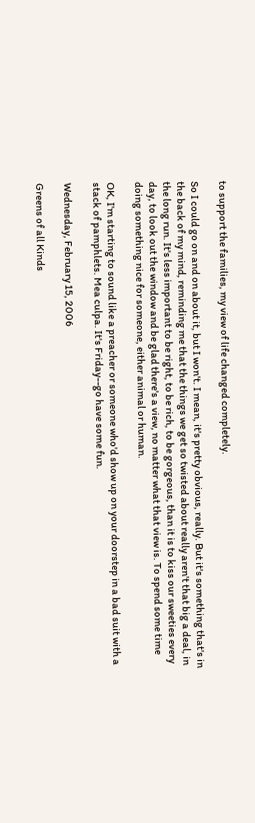to support the families, my view of life changed completely.

So I could go on and on about it, but I won't. I mean, it's pretty obvious, really. But it's something that's in the back of my mind, reminding me that the things we get so twisted about really aren't that big a deal, in the long run. It's less important to be right, to be rich, to be gorgeous, than it is to kiss our sweeties every day, to look out the window and be glad there's a view, no matter what that view is. To spend some time doing something nice for someone, either animal or human.

OK, I'm starting to sound like a preacher or someone who'd show up on your doorstep in a bad suit with a stack of pamphlets. Mea culpa. It's Friday--go have some fun.

Wednesday, February 15, 2006

Greens of all Kinds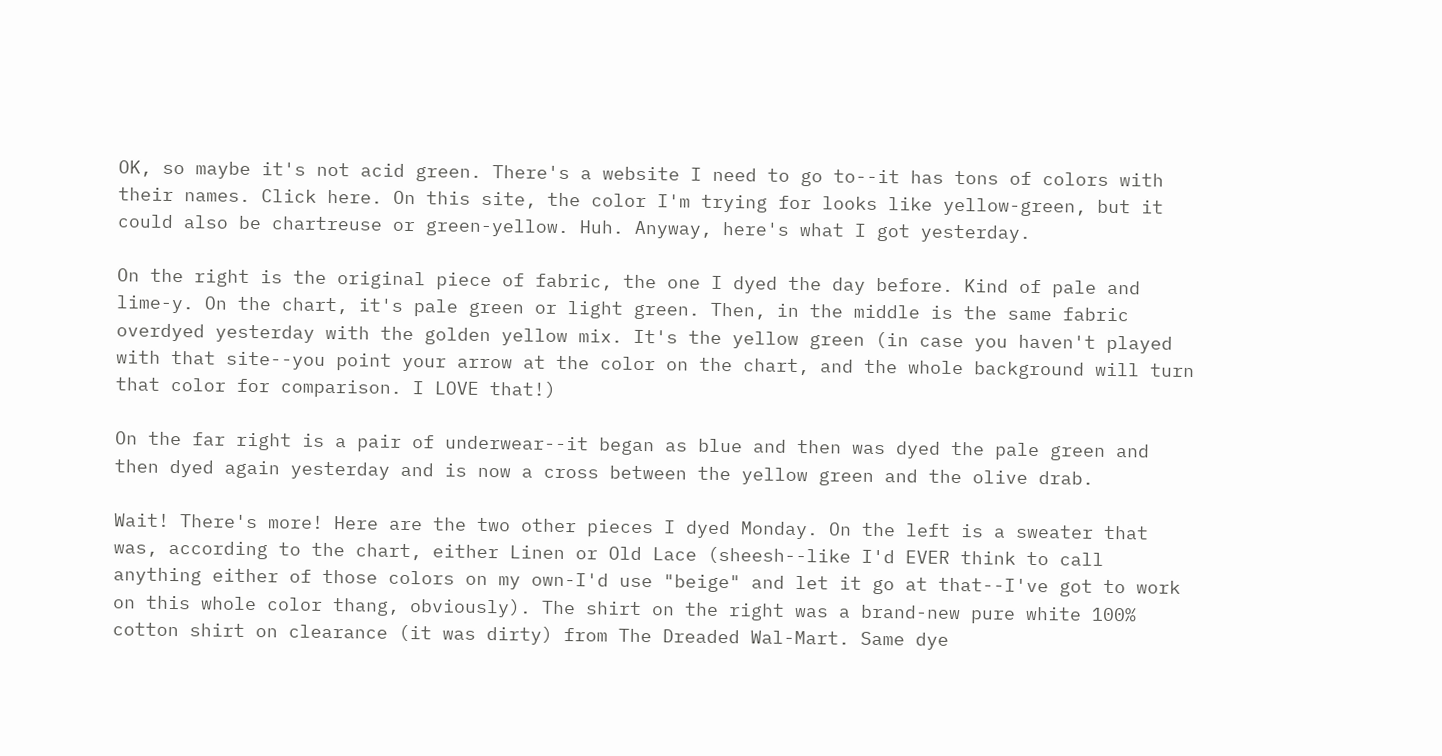OK, so maybe it's not acid green. There's a website I need to go to--it has tons of colors with their names. Click here. On this site, the color I'm trying for looks like yellow-green, but it could also be chartreuse or green-yellow. Huh. Anyway, here's what I got yesterday.

On the right is the original piece of fabric, the one I dyed the day before. Kind of pale and lime-y. On the chart, it's pale green or light green. Then, in the middle is the same fabric overdyed yesterday with the golden yellow mix. It's the yellow green (in case you haven't played with that site--you point your arrow at the color on the chart, and the whole background will turn that color for comparison. I LOVE that!)

On the far right is a pair of underwear--it began as blue and then was dyed the pale green and then dyed again yesterday and is now a cross between the yellow green and the olive drab.

Wait! There's more! Here are the two other pieces I dyed Monday. On the left is a sweater that was, according to the chart, either Linen or Old Lace (sheesh--like I'd EVER think to call anything either of those colors on my own-I'd use "beige" and let it go at that--I've got to work on this whole color thang, obviously). The shirt on the right was a brand-new pure white 100% cotton shirt on clearance (it was dirty) from The Dreaded Wal-Mart. Same dye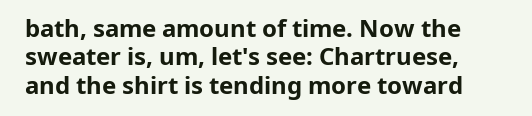bath, same amount of time. Now the sweater is, um, let's see: Chartruese, and the shirt is tending more toward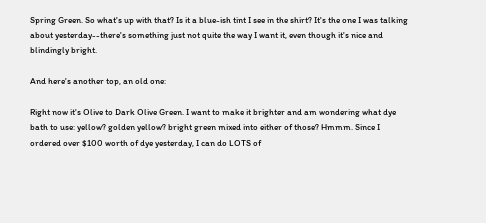Spring Green. So what's up with that? Is it a blue-ish tint I see in the shirt? It's the one I was talking about yesterday--there's something just not quite the way I want it, even though it's nice and blindingly bright.

And here's another top, an old one:

Right now it's Olive to Dark Olive Green. I want to make it brighter and am wondering what dye bath to use: yellow? golden yellow? bright green mixed into either of those? Hmmm. Since I ordered over $100 worth of dye yesterday, I can do LOTS of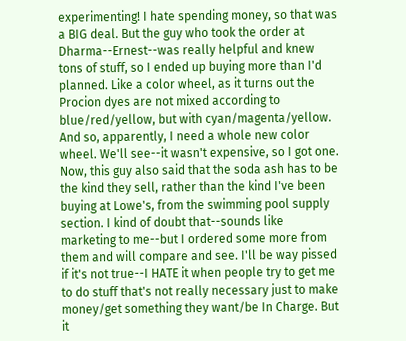experimenting! I hate spending money, so that was a BIG deal. But the guy who took the order at Dharma--Ernest--was really helpful and knew tons of stuff, so I ended up buying more than I'd planned. Like a color wheel, as it turns out the Procion dyes are not mixed according to blue/red/yellow, but with cyan/magenta/yellow. And so, apparently, I need a whole new color wheel. We'll see--it wasn't expensive, so I got one. Now, this guy also said that the soda ash has to be the kind they sell, rather than the kind I've been buying at Lowe's, from the swimming pool supply section. I kind of doubt that--sounds like marketing to me--but I ordered some more from them and will compare and see. I'll be way pissed if it's not true--I HATE it when people try to get me to do stuff that's not really necessary just to make money/get something they want/be In Charge. But it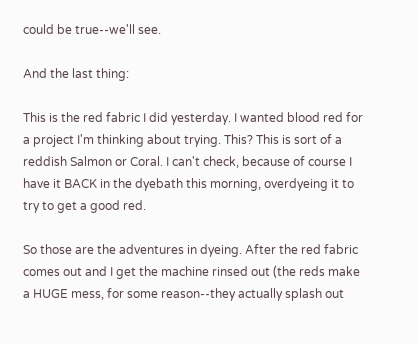could be true--we'll see.

And the last thing:

This is the red fabric I did yesterday. I wanted blood red for a project I'm thinking about trying. This? This is sort of a reddish Salmon or Coral. I can't check, because of course I have it BACK in the dyebath this morning, overdyeing it to try to get a good red.

So those are the adventures in dyeing. After the red fabric comes out and I get the machine rinsed out (the reds make a HUGE mess, for some reason--they actually splash out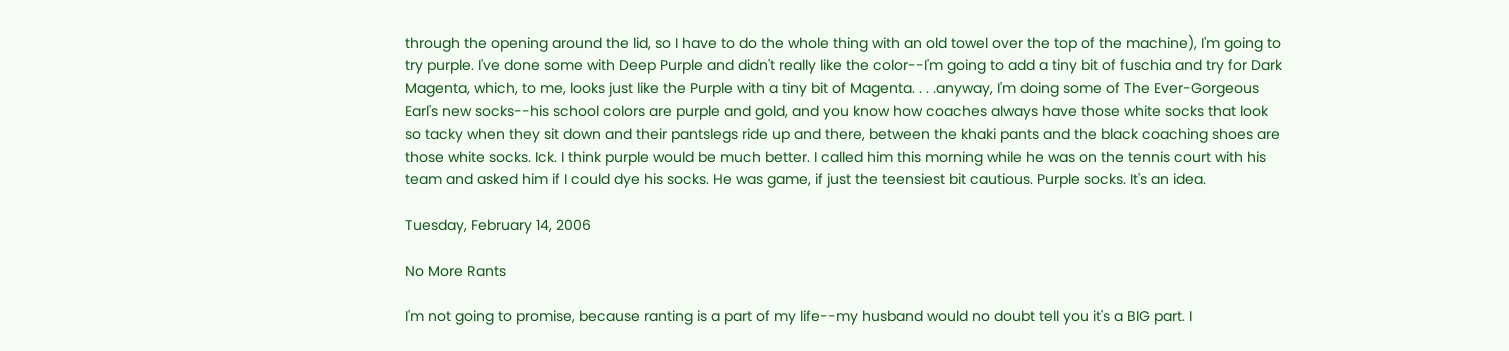through the opening around the lid, so I have to do the whole thing with an old towel over the top of the machine), I'm going to try purple. I've done some with Deep Purple and didn't really like the color--I'm going to add a tiny bit of fuschia and try for Dark Magenta, which, to me, looks just like the Purple with a tiny bit of Magenta. . . .anyway, I'm doing some of The Ever-Gorgeous Earl's new socks--his school colors are purple and gold, and you know how coaches always have those white socks that look so tacky when they sit down and their pantslegs ride up and there, between the khaki pants and the black coaching shoes are those white socks. Ick. I think purple would be much better. I called him this morning while he was on the tennis court with his team and asked him if I could dye his socks. He was game, if just the teensiest bit cautious. Purple socks. It's an idea.

Tuesday, February 14, 2006

No More Rants

I'm not going to promise, because ranting is a part of my life--my husband would no doubt tell you it's a BIG part. I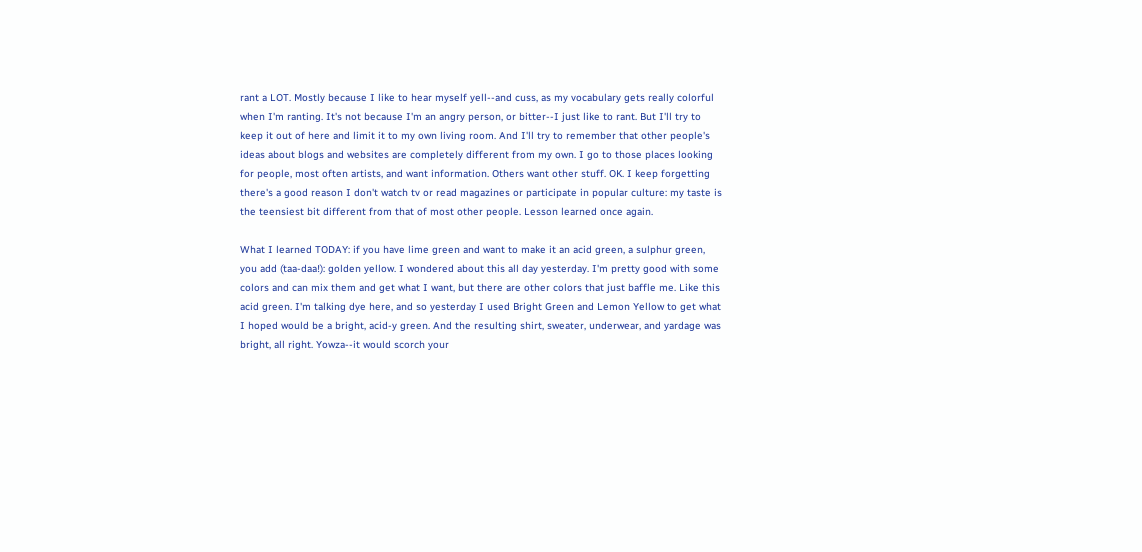rant a LOT. Mostly because I like to hear myself yell--and cuss, as my vocabulary gets really colorful when I'm ranting. It's not because I'm an angry person, or bitter--I just like to rant. But I'll try to keep it out of here and limit it to my own living room. And I'll try to remember that other people's ideas about blogs and websites are completely different from my own. I go to those places looking for people, most often artists, and want information. Others want other stuff. OK. I keep forgetting there's a good reason I don't watch tv or read magazines or participate in popular culture: my taste is the teensiest bit different from that of most other people. Lesson learned once again.

What I learned TODAY: if you have lime green and want to make it an acid green, a sulphur green, you add (taa-daa!): golden yellow. I wondered about this all day yesterday. I'm pretty good with some colors and can mix them and get what I want, but there are other colors that just baffle me. Like this acid green. I'm talking dye here, and so yesterday I used Bright Green and Lemon Yellow to get what I hoped would be a bright, acid-y green. And the resulting shirt, sweater, underwear, and yardage was bright, all right. Yowza--it would scorch your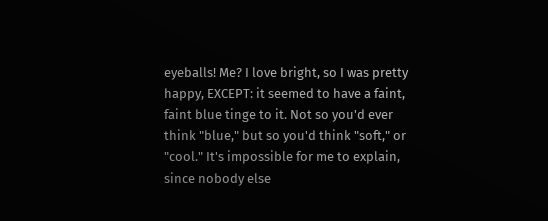eyeballs! Me? I love bright, so I was pretty happy, EXCEPT: it seemed to have a faint, faint blue tinge to it. Not so you'd ever think "blue," but so you'd think "soft," or "cool." It's impossible for me to explain, since nobody else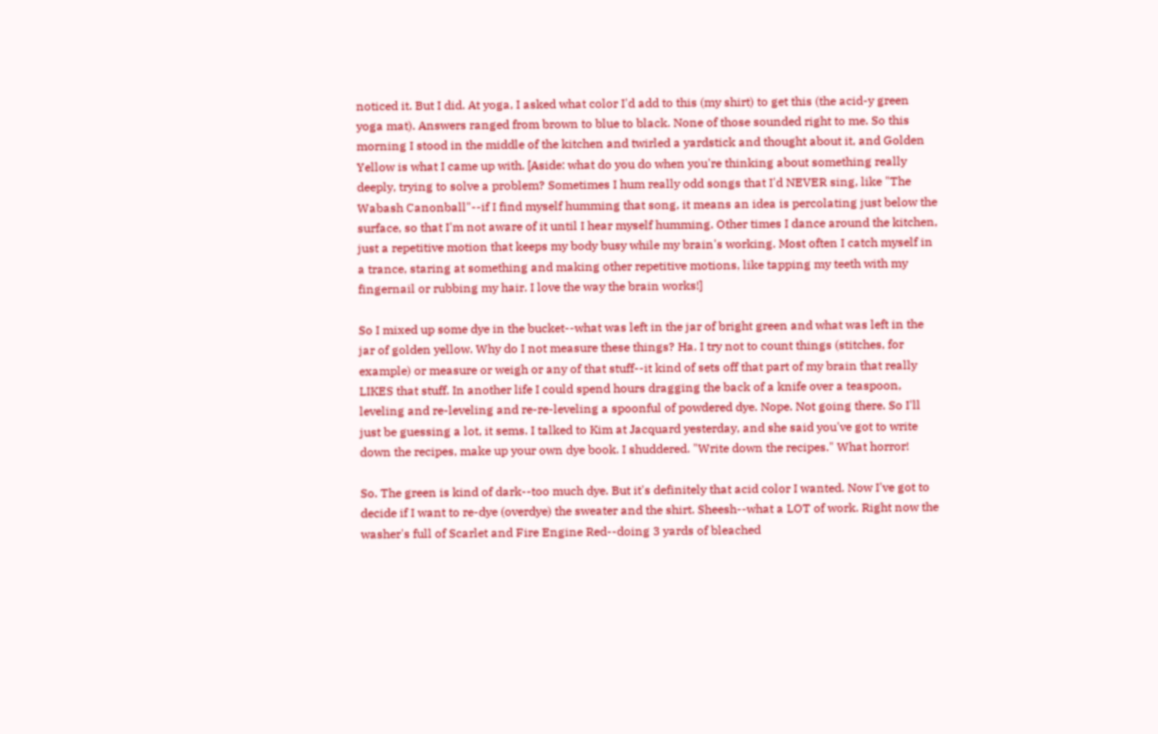noticed it. But I did. At yoga, I asked what color I'd add to this (my shirt) to get this (the acid-y green yoga mat). Answers ranged from brown to blue to black. None of those sounded right to me. So this morning I stood in the middle of the kitchen and twirled a yardstick and thought about it, and Golden Yellow is what I came up with. [Aside: what do you do when you're thinking about something really deeply, trying to solve a problem? Sometimes I hum really odd songs that I'd NEVER sing, like "The Wabash Canonball"--if I find myself humming that song, it means an idea is percolating just below the surface, so that I'm not aware of it until I hear myself humming. Other times I dance around the kitchen, just a repetitive motion that keeps my body busy while my brain's working. Most often I catch myself in a trance, staring at something and making other repetitive motions, like tapping my teeth with my fingernail or rubbing my hair. I love the way the brain works!]

So I mixed up some dye in the bucket--what was left in the jar of bright green and what was left in the jar of golden yellow. Why do I not measure these things? Ha. I try not to count things (stitches, for example) or measure or weigh or any of that stuff--it kind of sets off that part of my brain that really LIKES that stuff. In another life I could spend hours dragging the back of a knife over a teaspoon, leveling and re-leveling and re-re-leveling a spoonful of powdered dye. Nope. Not going there. So I'll just be guessing a lot, it sems. I talked to Kim at Jacquard yesterday, and she said you've got to write down the recipes, make up your own dye book. I shuddered. "Write down the recipes." What horror!

So. The green is kind of dark--too much dye. But it's definitely that acid color I wanted. Now I've got to decide if I want to re-dye (overdye) the sweater and the shirt. Sheesh--what a LOT of work. Right now the washer's full of Scarlet and Fire Engine Red--doing 3 yards of bleached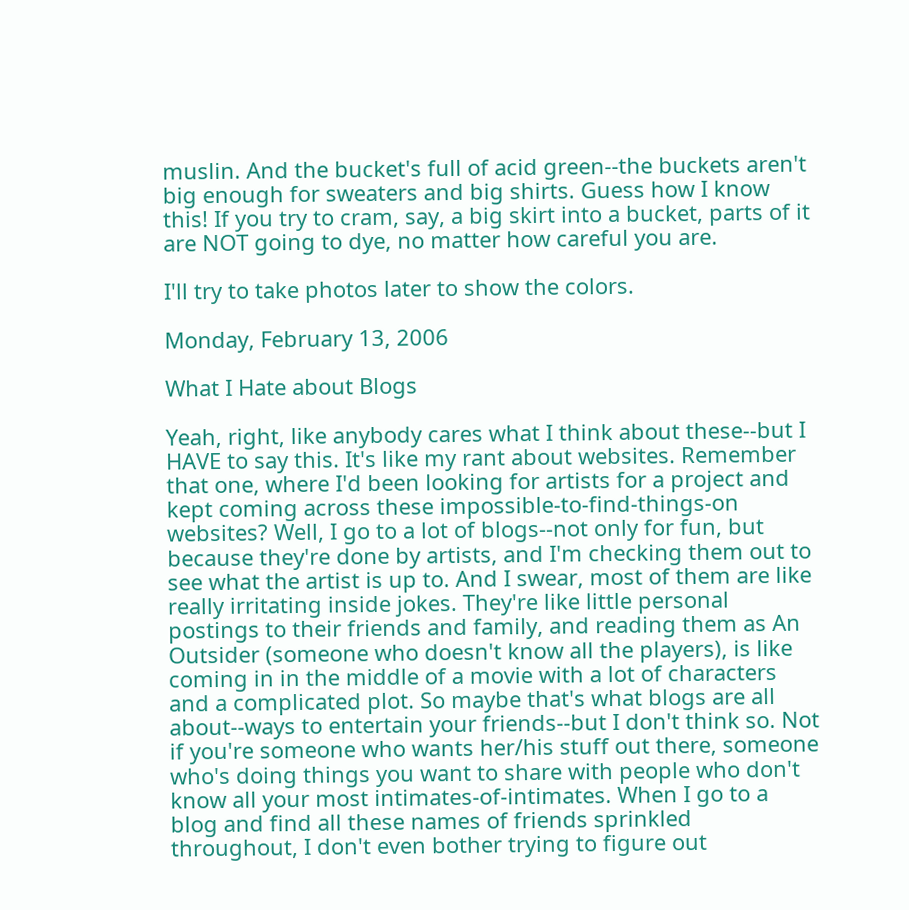muslin. And the bucket's full of acid green--the buckets aren't big enough for sweaters and big shirts. Guess how I know this! If you try to cram, say, a big skirt into a bucket, parts of it are NOT going to dye, no matter how careful you are.

I'll try to take photos later to show the colors.

Monday, February 13, 2006

What I Hate about Blogs

Yeah, right, like anybody cares what I think about these--but I HAVE to say this. It's like my rant about websites. Remember that one, where I'd been looking for artists for a project and kept coming across these impossible-to-find-things-on websites? Well, I go to a lot of blogs--not only for fun, but because they're done by artists, and I'm checking them out to see what the artist is up to. And I swear, most of them are like really irritating inside jokes. They're like little personal postings to their friends and family, and reading them as An Outsider (someone who doesn't know all the players), is like coming in in the middle of a movie with a lot of characters and a complicated plot. So maybe that's what blogs are all about--ways to entertain your friends--but I don't think so. Not if you're someone who wants her/his stuff out there, someone who's doing things you want to share with people who don't know all your most intimates-of-intimates. When I go to a blog and find all these names of friends sprinkled throughout, I don't even bother trying to figure out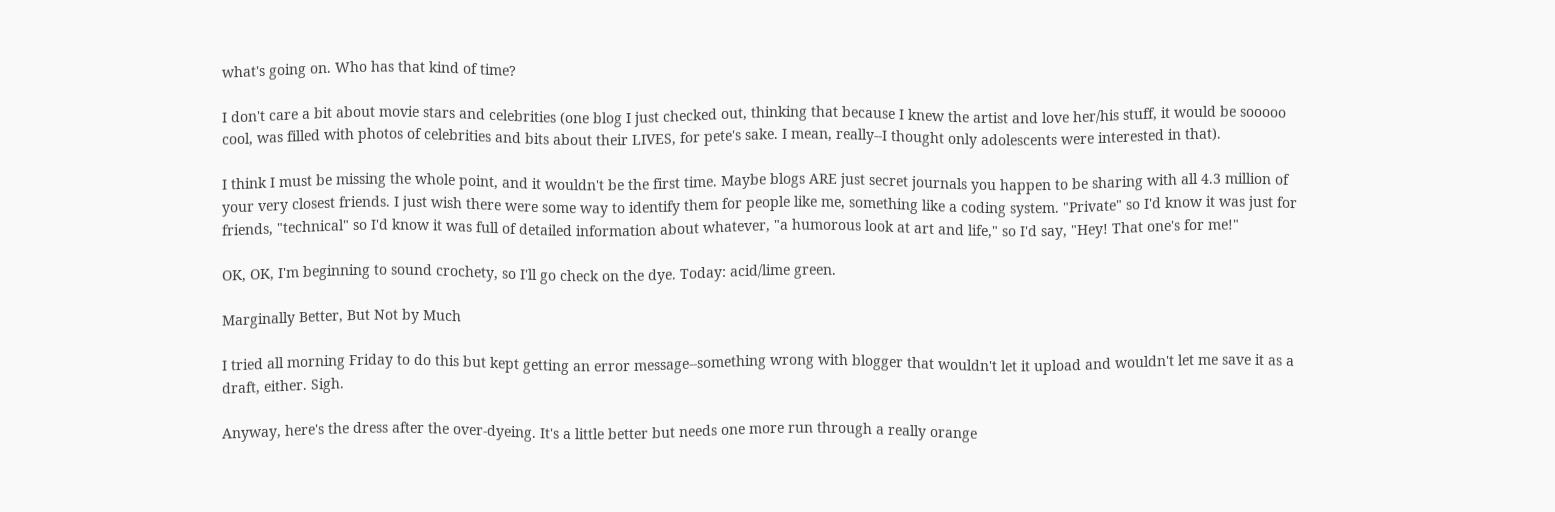what's going on. Who has that kind of time?

I don't care a bit about movie stars and celebrities (one blog I just checked out, thinking that because I knew the artist and love her/his stuff, it would be sooooo cool, was filled with photos of celebrities and bits about their LIVES, for pete's sake. I mean, really--I thought only adolescents were interested in that).

I think I must be missing the whole point, and it wouldn't be the first time. Maybe blogs ARE just secret journals you happen to be sharing with all 4.3 million of your very closest friends. I just wish there were some way to identify them for people like me, something like a coding system. "Private" so I'd know it was just for friends, "technical" so I'd know it was full of detailed information about whatever, "a humorous look at art and life," so I'd say, "Hey! That one's for me!"

OK, OK, I'm beginning to sound crochety, so I'll go check on the dye. Today: acid/lime green.

Marginally Better, But Not by Much

I tried all morning Friday to do this but kept getting an error message--something wrong with blogger that wouldn't let it upload and wouldn't let me save it as a draft, either. Sigh.

Anyway, here's the dress after the over-dyeing. It's a little better but needs one more run through a really orange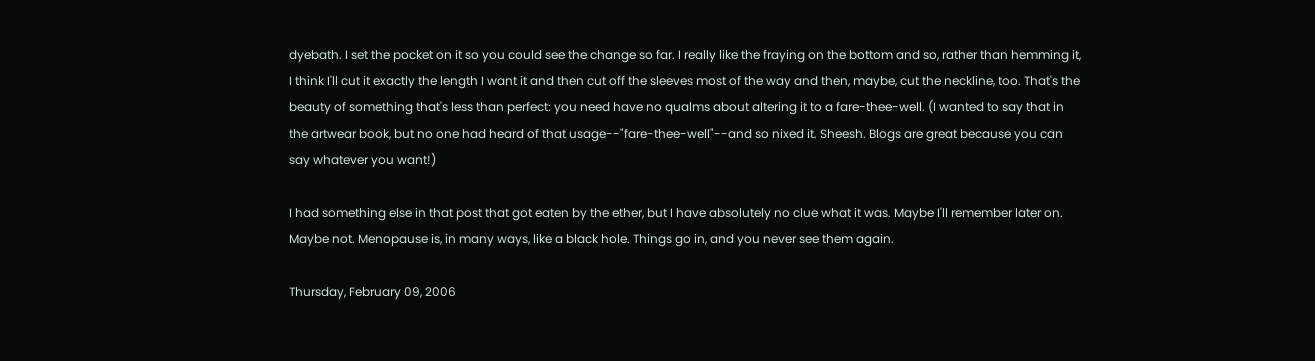dyebath. I set the pocket on it so you could see the change so far. I really like the fraying on the bottom and so, rather than hemming it, I think I'll cut it exactly the length I want it and then cut off the sleeves most of the way and then, maybe, cut the neckline, too. That's the beauty of something that's less than perfect: you need have no qualms about altering it to a fare-thee-well. (I wanted to say that in the artwear book, but no one had heard of that usage--"fare-thee-well"--and so nixed it. Sheesh. Blogs are great because you can say whatever you want!)

I had something else in that post that got eaten by the ether, but I have absolutely no clue what it was. Maybe I'll remember later on. Maybe not. Menopause is, in many ways, like a black hole. Things go in, and you never see them again.

Thursday, February 09, 2006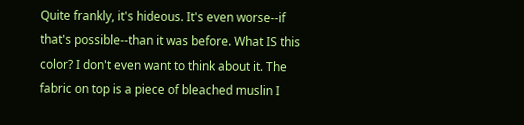Quite frankly, it's hideous. It's even worse--if that's possible--than it was before. What IS this color? I don't even want to think about it. The fabric on top is a piece of bleached muslin I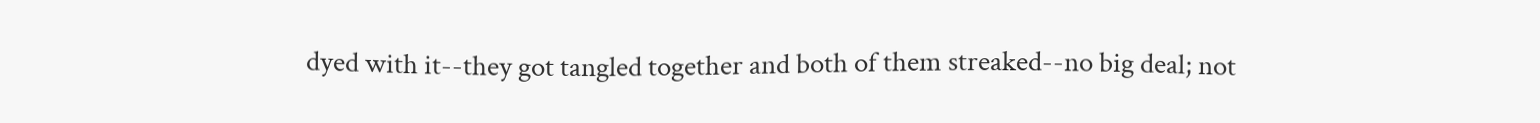dyed with it--they got tangled together and both of them streaked--no big deal; not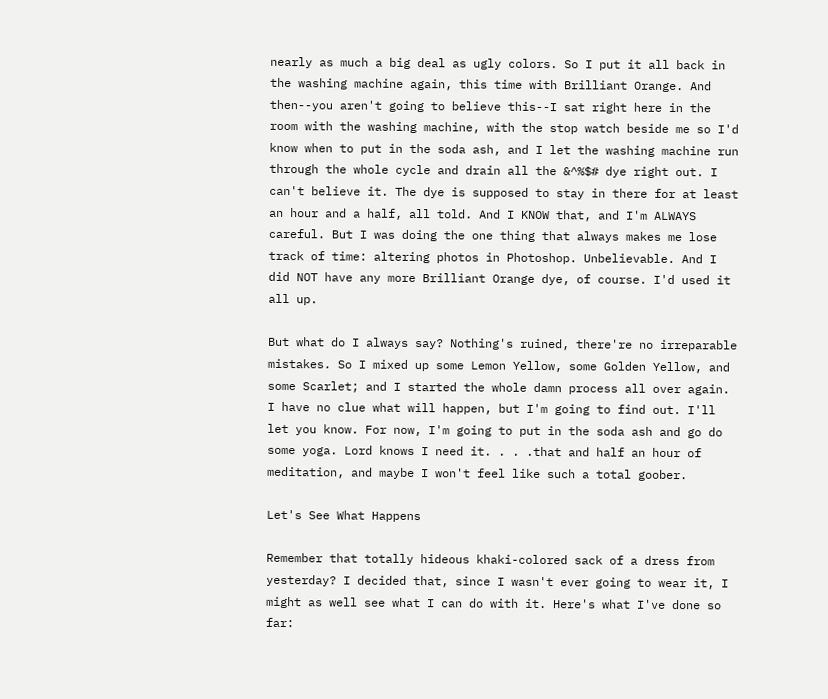nearly as much a big deal as ugly colors. So I put it all back in the washing machine again, this time with Brilliant Orange. And then--you aren't going to believe this--I sat right here in the room with the washing machine, with the stop watch beside me so I'd know when to put in the soda ash, and I let the washing machine run through the whole cycle and drain all the &^%$# dye right out. I can't believe it. The dye is supposed to stay in there for at least an hour and a half, all told. And I KNOW that, and I'm ALWAYS careful. But I was doing the one thing that always makes me lose track of time: altering photos in Photoshop. Unbelievable. And I did NOT have any more Brilliant Orange dye, of course. I'd used it all up.

But what do I always say? Nothing's ruined, there're no irreparable mistakes. So I mixed up some Lemon Yellow, some Golden Yellow, and some Scarlet; and I started the whole damn process all over again. I have no clue what will happen, but I'm going to find out. I'll let you know. For now, I'm going to put in the soda ash and go do some yoga. Lord knows I need it. . . .that and half an hour of meditation, and maybe I won't feel like such a total goober.

Let's See What Happens

Remember that totally hideous khaki-colored sack of a dress from yesterday? I decided that, since I wasn't ever going to wear it, I might as well see what I can do with it. Here's what I've done so far: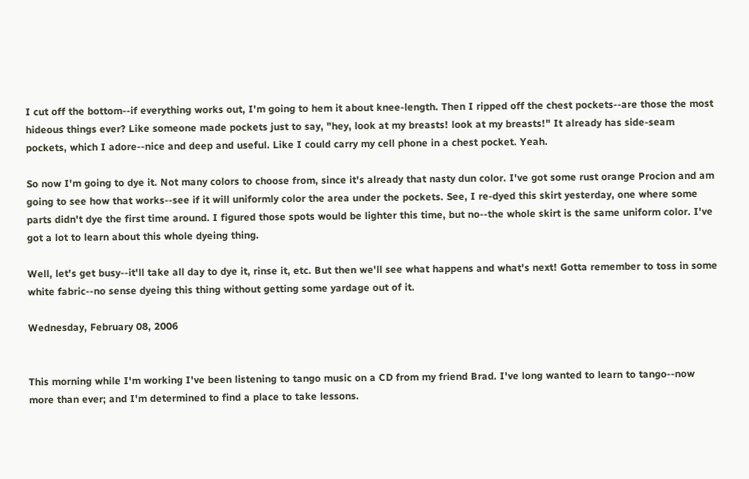I cut off the bottom--if everything works out, I'm going to hem it about knee-length. Then I ripped off the chest pockets--are those the most hideous things ever? Like someone made pockets just to say, "hey, look at my breasts! look at my breasts!" It already has side-seam pockets, which I adore--nice and deep and useful. Like I could carry my cell phone in a chest pocket. Yeah.

So now I'm going to dye it. Not many colors to choose from, since it's already that nasty dun color. I've got some rust orange Procion and am going to see how that works--see if it will uniformly color the area under the pockets. See, I re-dyed this skirt yesterday, one where some parts didn't dye the first time around. I figured those spots would be lighter this time, but no--the whole skirt is the same uniform color. I've got a lot to learn about this whole dyeing thing.

Well, let's get busy--it'll take all day to dye it, rinse it, etc. But then we'll see what happens and what's next! Gotta remember to toss in some white fabric--no sense dyeing this thing without getting some yardage out of it.

Wednesday, February 08, 2006


This morning while I'm working I've been listening to tango music on a CD from my friend Brad. I've long wanted to learn to tango--now more than ever; and I'm determined to find a place to take lessons.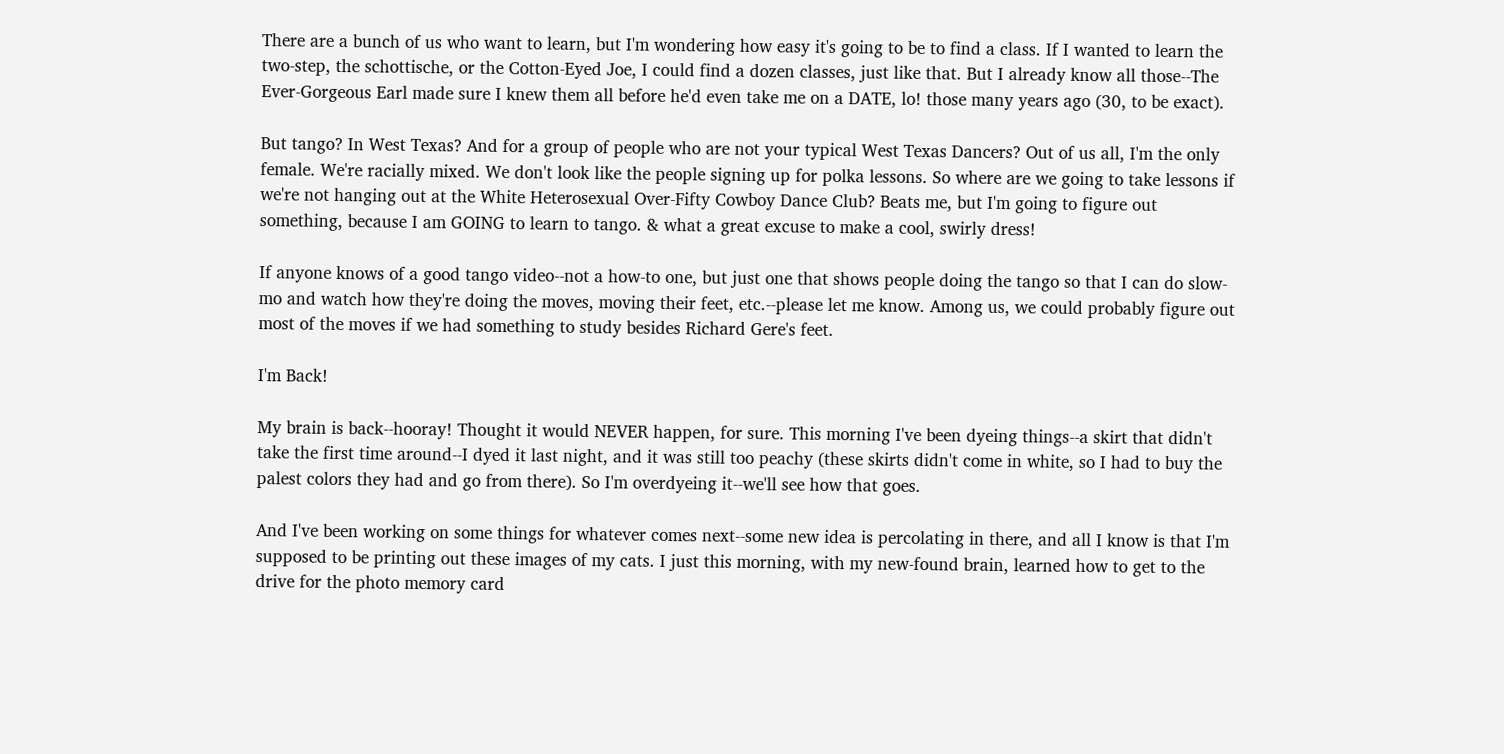There are a bunch of us who want to learn, but I'm wondering how easy it's going to be to find a class. If I wanted to learn the two-step, the schottische, or the Cotton-Eyed Joe, I could find a dozen classes, just like that. But I already know all those--The Ever-Gorgeous Earl made sure I knew them all before he'd even take me on a DATE, lo! those many years ago (30, to be exact).

But tango? In West Texas? And for a group of people who are not your typical West Texas Dancers? Out of us all, I'm the only female. We're racially mixed. We don't look like the people signing up for polka lessons. So where are we going to take lessons if we're not hanging out at the White Heterosexual Over-Fifty Cowboy Dance Club? Beats me, but I'm going to figure out something, because I am GOING to learn to tango. & what a great excuse to make a cool, swirly dress!

If anyone knows of a good tango video--not a how-to one, but just one that shows people doing the tango so that I can do slow-mo and watch how they're doing the moves, moving their feet, etc.--please let me know. Among us, we could probably figure out most of the moves if we had something to study besides Richard Gere's feet.

I'm Back!

My brain is back--hooray! Thought it would NEVER happen, for sure. This morning I've been dyeing things--a skirt that didn't take the first time around--I dyed it last night, and it was still too peachy (these skirts didn't come in white, so I had to buy the palest colors they had and go from there). So I'm overdyeing it--we'll see how that goes.

And I've been working on some things for whatever comes next--some new idea is percolating in there, and all I know is that I'm supposed to be printing out these images of my cats. I just this morning, with my new-found brain, learned how to get to the drive for the photo memory card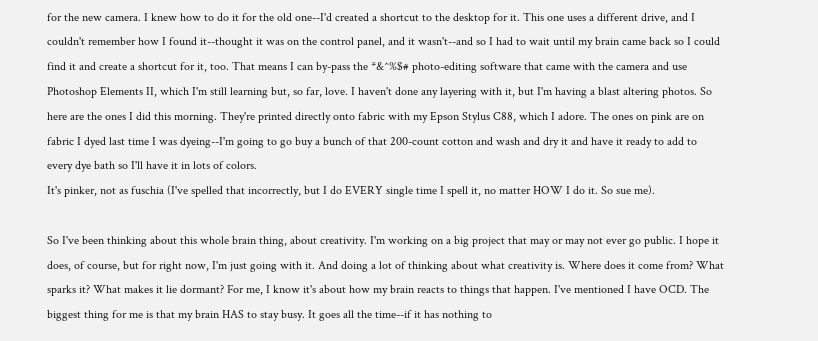for the new camera. I knew how to do it for the old one--I'd created a shortcut to the desktop for it. This one uses a different drive, and I couldn't remember how I found it--thought it was on the control panel, and it wasn't--and so I had to wait until my brain came back so I could find it and create a shortcut for it, too. That means I can by-pass the *&^%$# photo-editing software that came with the camera and use Photoshop Elements II, which I'm still learning but, so far, love. I haven't done any layering with it, but I'm having a blast altering photos. So here are the ones I did this morning. They're printed directly onto fabric with my Epson Stylus C88, which I adore. The ones on pink are on fabric I dyed last time I was dyeing--I'm going to go buy a bunch of that 200-count cotton and wash and dry it and have it ready to add to every dye bath so I'll have it in lots of colors.
It's pinker, not as fuschia (I've spelled that incorrectly, but I do EVERY single time I spell it, no matter HOW I do it. So sue me).

So I've been thinking about this whole brain thing, about creativity. I'm working on a big project that may or may not ever go public. I hope it does, of course, but for right now, I'm just going with it. And doing a lot of thinking about what creativity is. Where does it come from? What sparks it? What makes it lie dormant? For me, I know it's about how my brain reacts to things that happen. I've mentioned I have OCD. The biggest thing for me is that my brain HAS to stay busy. It goes all the time--if it has nothing to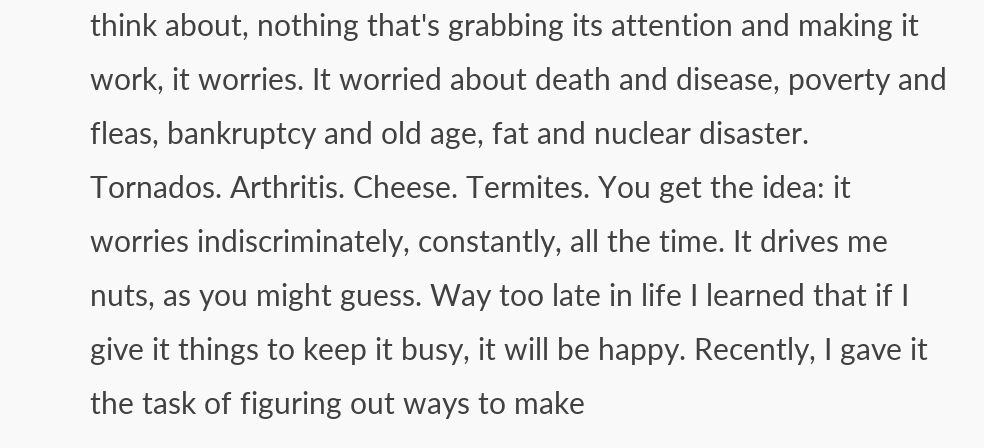think about, nothing that's grabbing its attention and making it work, it worries. It worried about death and disease, poverty and fleas, bankruptcy and old age, fat and nuclear disaster. Tornados. Arthritis. Cheese. Termites. You get the idea: it worries indiscriminately, constantly, all the time. It drives me nuts, as you might guess. Way too late in life I learned that if I give it things to keep it busy, it will be happy. Recently, I gave it the task of figuring out ways to make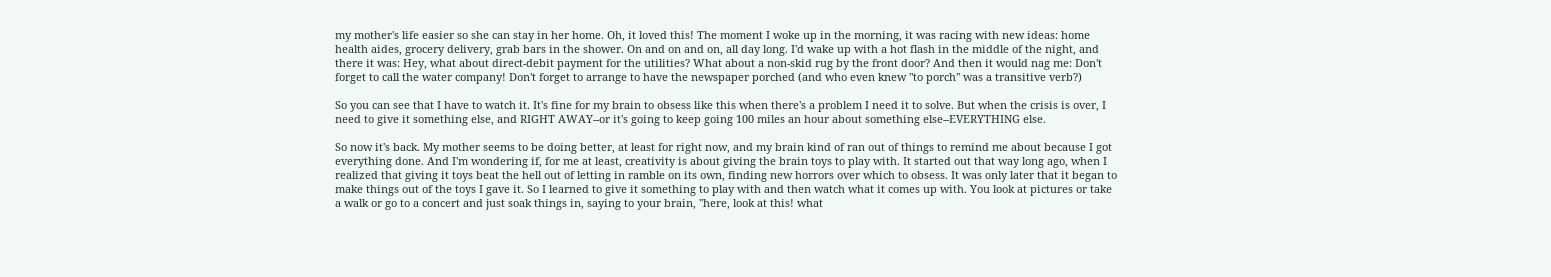my mother's life easier so she can stay in her home. Oh, it loved this! The moment I woke up in the morning, it was racing with new ideas: home health aides, grocery delivery, grab bars in the shower. On and on and on, all day long. I'd wake up with a hot flash in the middle of the night, and there it was: Hey, what about direct-debit payment for the utilities? What about a non-skid rug by the front door? And then it would nag me: Don't forget to call the water company! Don't forget to arrange to have the newspaper porched (and who even knew "to porch" was a transitive verb?)

So you can see that I have to watch it. It's fine for my brain to obsess like this when there's a problem I need it to solve. But when the crisis is over, I need to give it something else, and RIGHT AWAY--or it's going to keep going 100 miles an hour about something else--EVERYTHING else.

So now it's back. My mother seems to be doing better, at least for right now, and my brain kind of ran out of things to remind me about because I got everything done. And I'm wondering if, for me at least, creativity is about giving the brain toys to play with. It started out that way long ago, when I realized that giving it toys beat the hell out of letting in ramble on its own, finding new horrors over which to obsess. It was only later that it began to make things out of the toys I gave it. So I learned to give it something to play with and then watch what it comes up with. You look at pictures or take a walk or go to a concert and just soak things in, saying to your brain, "here, look at this! what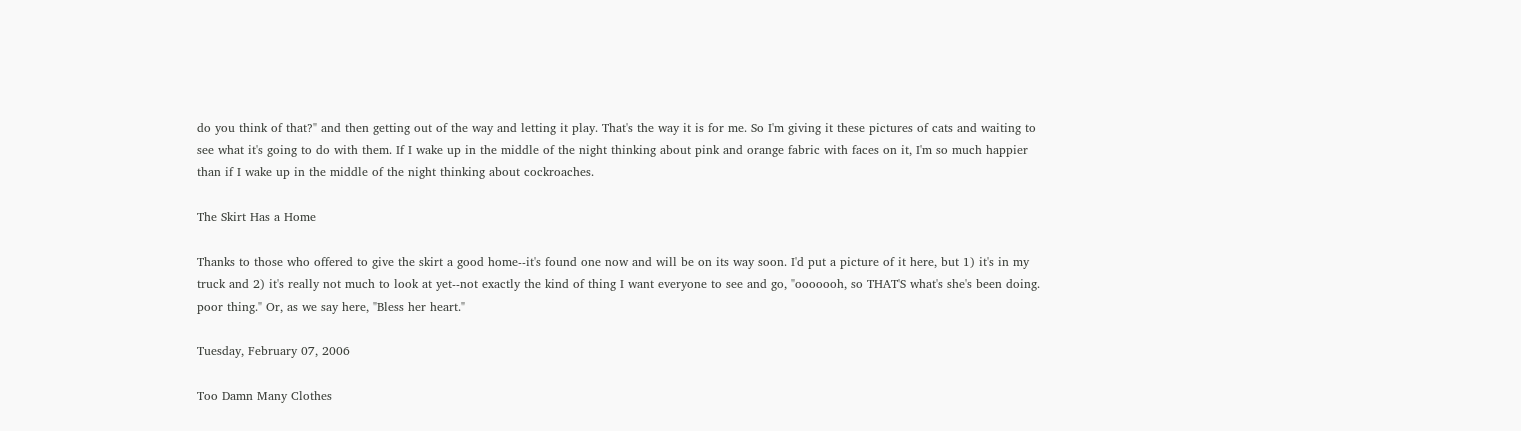do you think of that?" and then getting out of the way and letting it play. That's the way it is for me. So I'm giving it these pictures of cats and waiting to see what it's going to do with them. If I wake up in the middle of the night thinking about pink and orange fabric with faces on it, I'm so much happier than if I wake up in the middle of the night thinking about cockroaches.

The Skirt Has a Home

Thanks to those who offered to give the skirt a good home--it's found one now and will be on its way soon. I'd put a picture of it here, but 1) it's in my truck and 2) it's really not much to look at yet--not exactly the kind of thing I want everyone to see and go, "ooooooh, so THAT'S what's she's been doing. poor thing." Or, as we say here, "Bless her heart."

Tuesday, February 07, 2006

Too Damn Many Clothes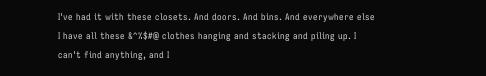I've had it with these closets. And doors. And bins. And everywhere else I have all these &^%$#@ clothes hanging and stacking and piling up. I can't find anything, and I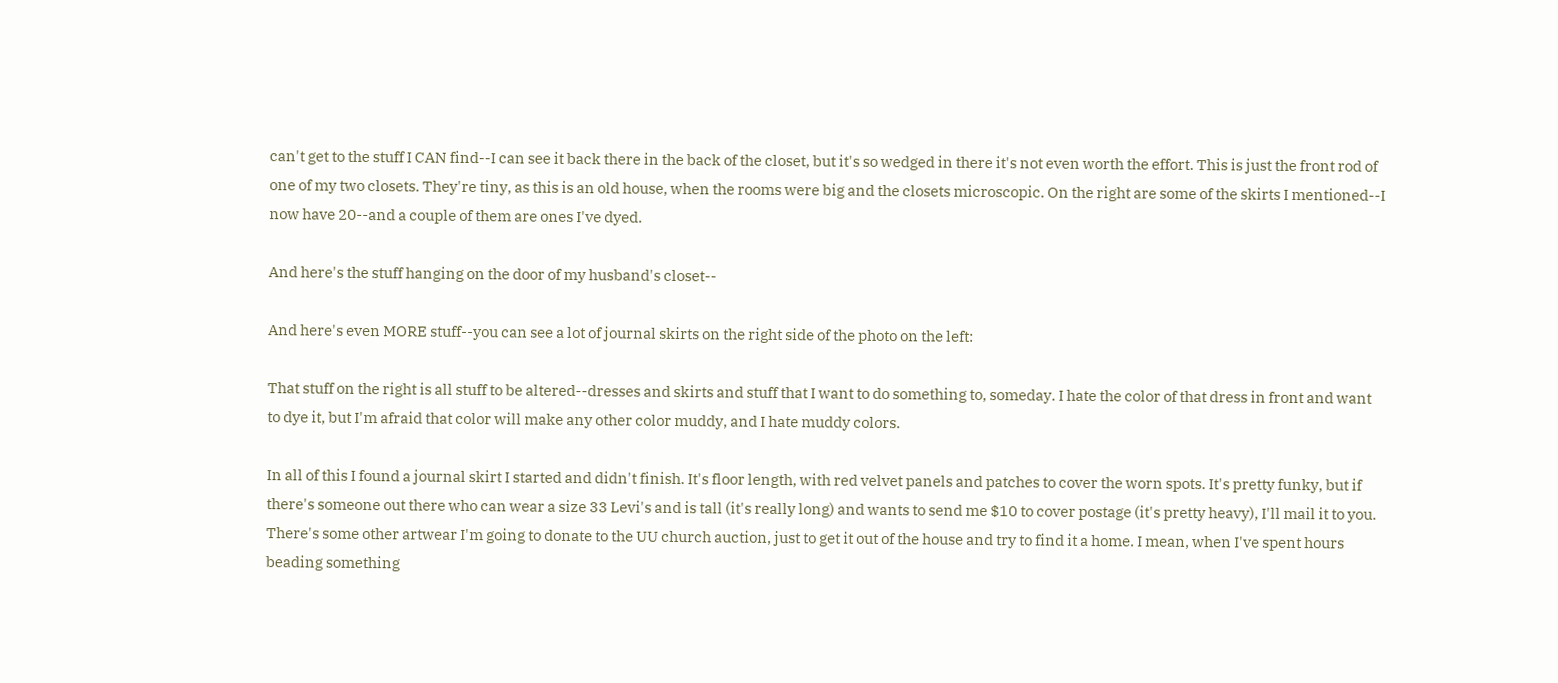can't get to the stuff I CAN find--I can see it back there in the back of the closet, but it's so wedged in there it's not even worth the effort. This is just the front rod of one of my two closets. They're tiny, as this is an old house, when the rooms were big and the closets microscopic. On the right are some of the skirts I mentioned--I now have 20--and a couple of them are ones I've dyed.

And here's the stuff hanging on the door of my husband's closet--

And here's even MORE stuff--you can see a lot of journal skirts on the right side of the photo on the left:

That stuff on the right is all stuff to be altered--dresses and skirts and stuff that I want to do something to, someday. I hate the color of that dress in front and want to dye it, but I'm afraid that color will make any other color muddy, and I hate muddy colors.

In all of this I found a journal skirt I started and didn't finish. It's floor length, with red velvet panels and patches to cover the worn spots. It's pretty funky, but if there's someone out there who can wear a size 33 Levi's and is tall (it's really long) and wants to send me $10 to cover postage (it's pretty heavy), I'll mail it to you. There's some other artwear I'm going to donate to the UU church auction, just to get it out of the house and try to find it a home. I mean, when I've spent hours beading something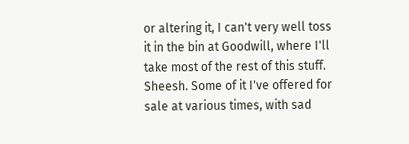or altering it, I can't very well toss it in the bin at Goodwill, where I'll take most of the rest of this stuff. Sheesh. Some of it I've offered for sale at various times, with sad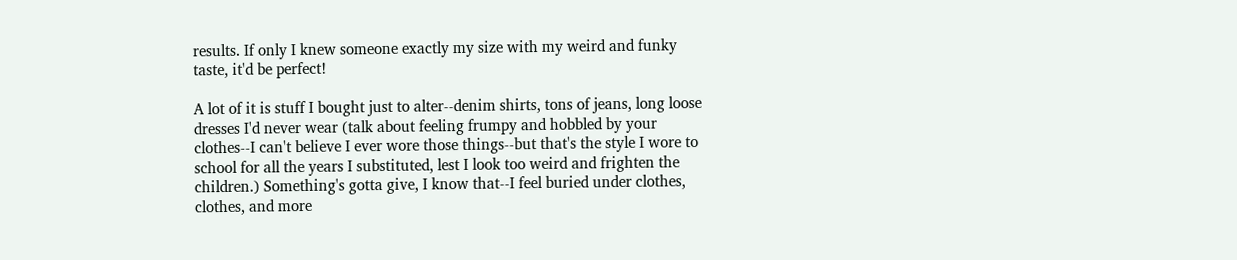results. If only I knew someone exactly my size with my weird and funky taste, it'd be perfect!

A lot of it is stuff I bought just to alter--denim shirts, tons of jeans, long loose dresses I'd never wear (talk about feeling frumpy and hobbled by your clothes--I can't believe I ever wore those things--but that's the style I wore to school for all the years I substituted, lest I look too weird and frighten the children.) Something's gotta give, I know that--I feel buried under clothes, clothes, and more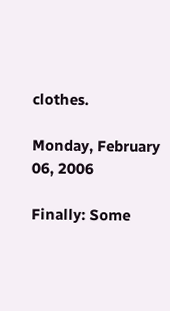clothes.

Monday, February 06, 2006

Finally: Some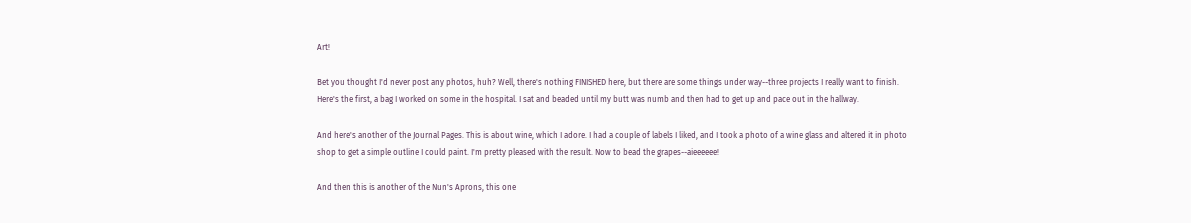Art!

Bet you thought I'd never post any photos, huh? Well, there's nothing FINISHED here, but there are some things under way--three projects I really want to finish. Here's the first, a bag I worked on some in the hospital. I sat and beaded until my butt was numb and then had to get up and pace out in the hallway.

And here's another of the Journal Pages. This is about wine, which I adore. I had a couple of labels I liked, and I took a photo of a wine glass and altered it in photo shop to get a simple outline I could paint. I'm pretty pleased with the result. Now to bead the grapes--aieeeeee!

And then this is another of the Nun's Aprons, this one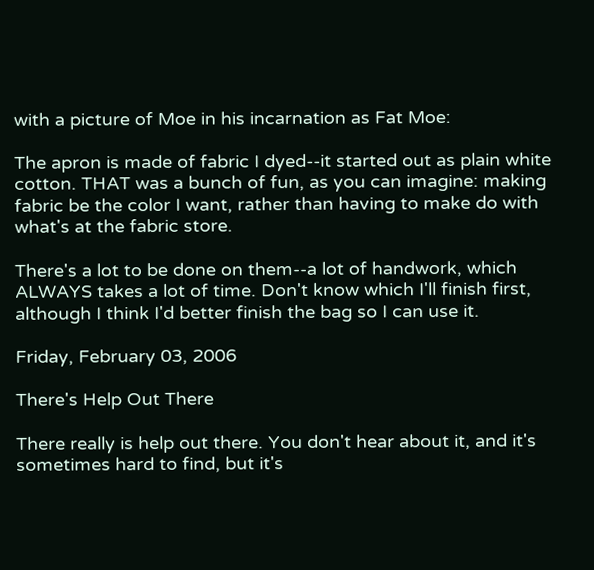with a picture of Moe in his incarnation as Fat Moe:

The apron is made of fabric I dyed--it started out as plain white cotton. THAT was a bunch of fun, as you can imagine: making fabric be the color I want, rather than having to make do with what's at the fabric store.

There's a lot to be done on them--a lot of handwork, which ALWAYS takes a lot of time. Don't know which I'll finish first, although I think I'd better finish the bag so I can use it.

Friday, February 03, 2006

There's Help Out There

There really is help out there. You don't hear about it, and it's sometimes hard to find, but it's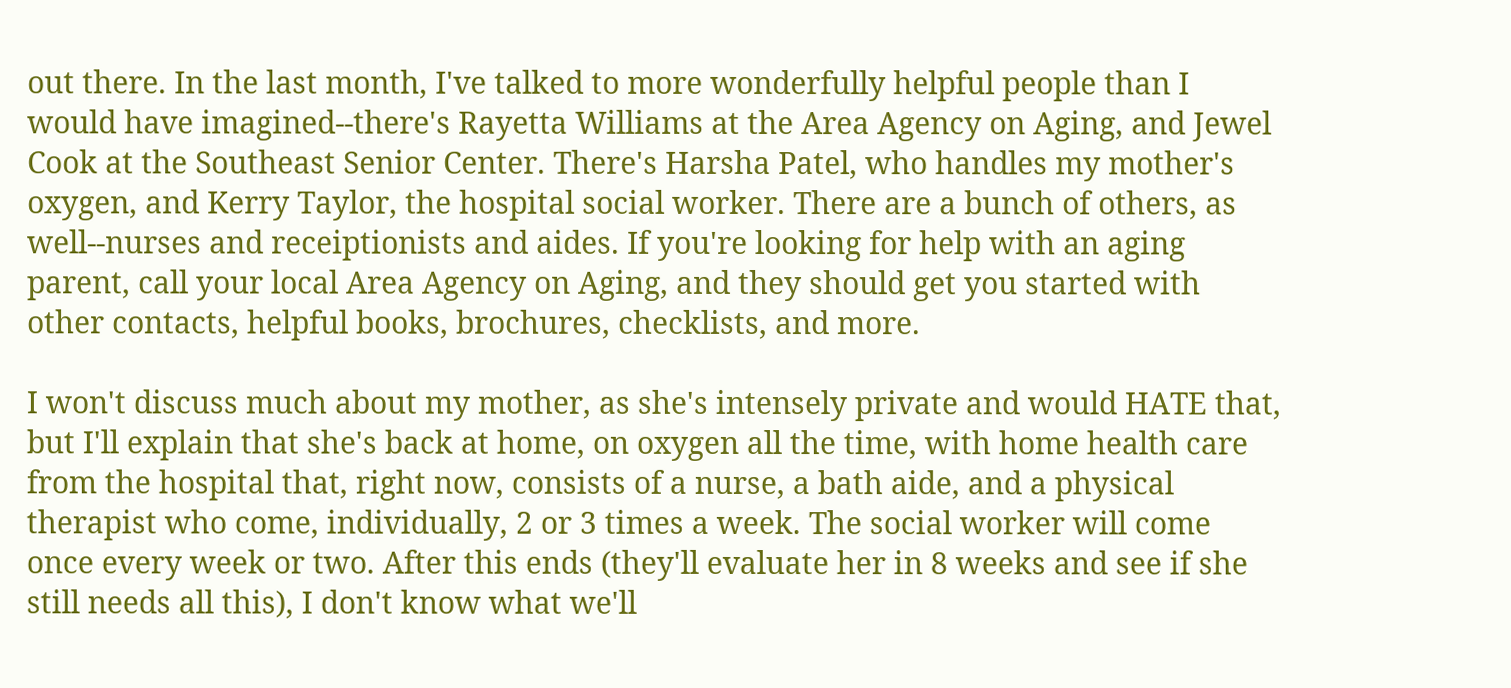out there. In the last month, I've talked to more wonderfully helpful people than I would have imagined--there's Rayetta Williams at the Area Agency on Aging, and Jewel Cook at the Southeast Senior Center. There's Harsha Patel, who handles my mother's oxygen, and Kerry Taylor, the hospital social worker. There are a bunch of others, as well--nurses and receiptionists and aides. If you're looking for help with an aging parent, call your local Area Agency on Aging, and they should get you started with other contacts, helpful books, brochures, checklists, and more.

I won't discuss much about my mother, as she's intensely private and would HATE that, but I'll explain that she's back at home, on oxygen all the time, with home health care from the hospital that, right now, consists of a nurse, a bath aide, and a physical therapist who come, individually, 2 or 3 times a week. The social worker will come once every week or two. After this ends (they'll evaluate her in 8 weeks and see if she still needs all this), I don't know what we'll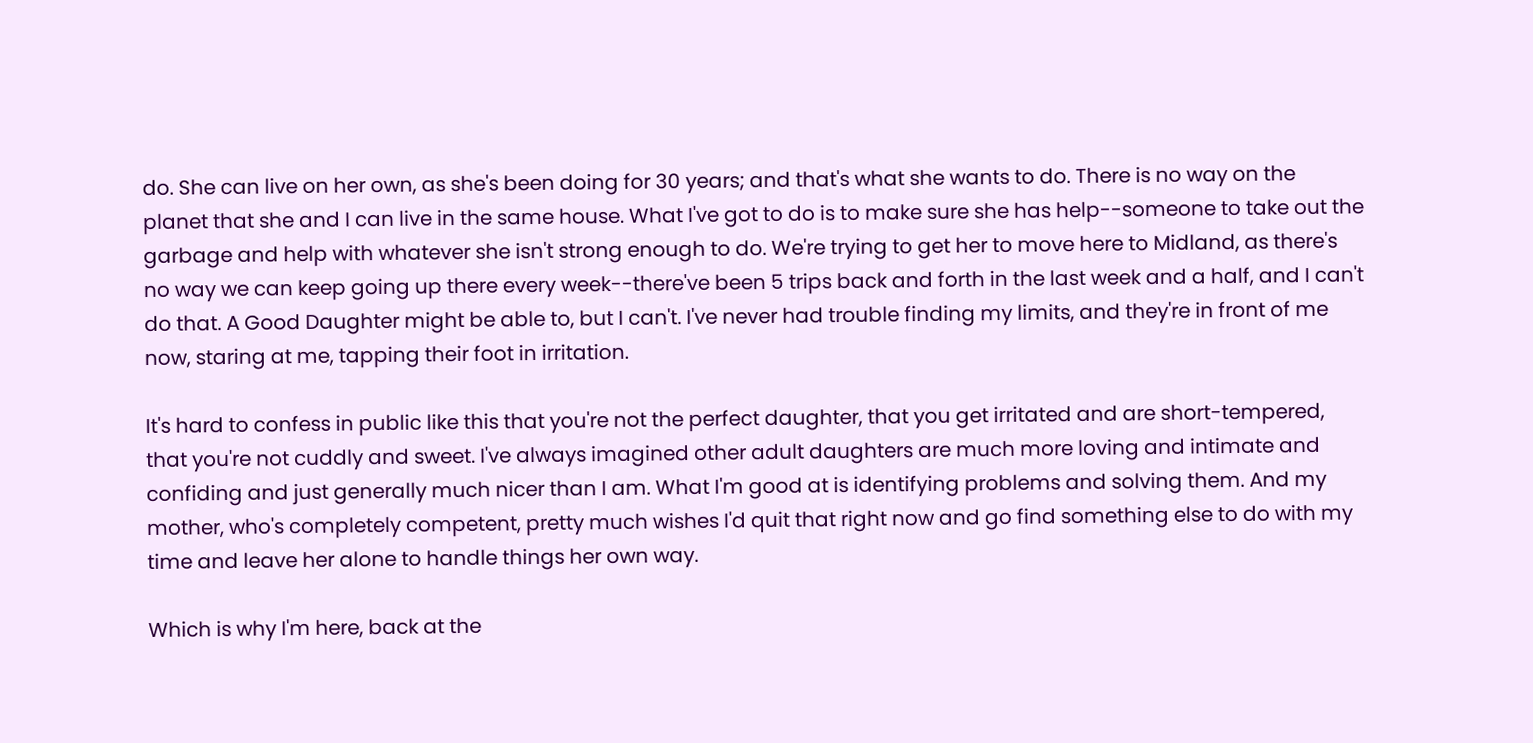do. She can live on her own, as she's been doing for 30 years; and that's what she wants to do. There is no way on the planet that she and I can live in the same house. What I've got to do is to make sure she has help--someone to take out the garbage and help with whatever she isn't strong enough to do. We're trying to get her to move here to Midland, as there's no way we can keep going up there every week--there've been 5 trips back and forth in the last week and a half, and I can't do that. A Good Daughter might be able to, but I can't. I've never had trouble finding my limits, and they're in front of me now, staring at me, tapping their foot in irritation.

It's hard to confess in public like this that you're not the perfect daughter, that you get irritated and are short-tempered, that you're not cuddly and sweet. I've always imagined other adult daughters are much more loving and intimate and confiding and just generally much nicer than I am. What I'm good at is identifying problems and solving them. And my mother, who's completely competent, pretty much wishes I'd quit that right now and go find something else to do with my time and leave her alone to handle things her own way.

Which is why I'm here, back at the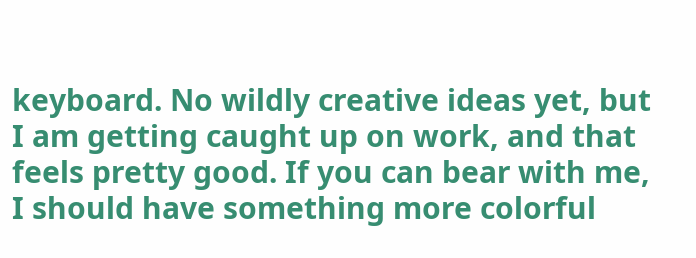keyboard. No wildly creative ideas yet, but I am getting caught up on work, and that feels pretty good. If you can bear with me, I should have something more colorful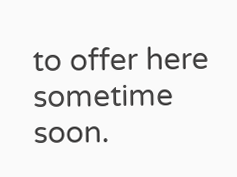to offer here sometime soon.